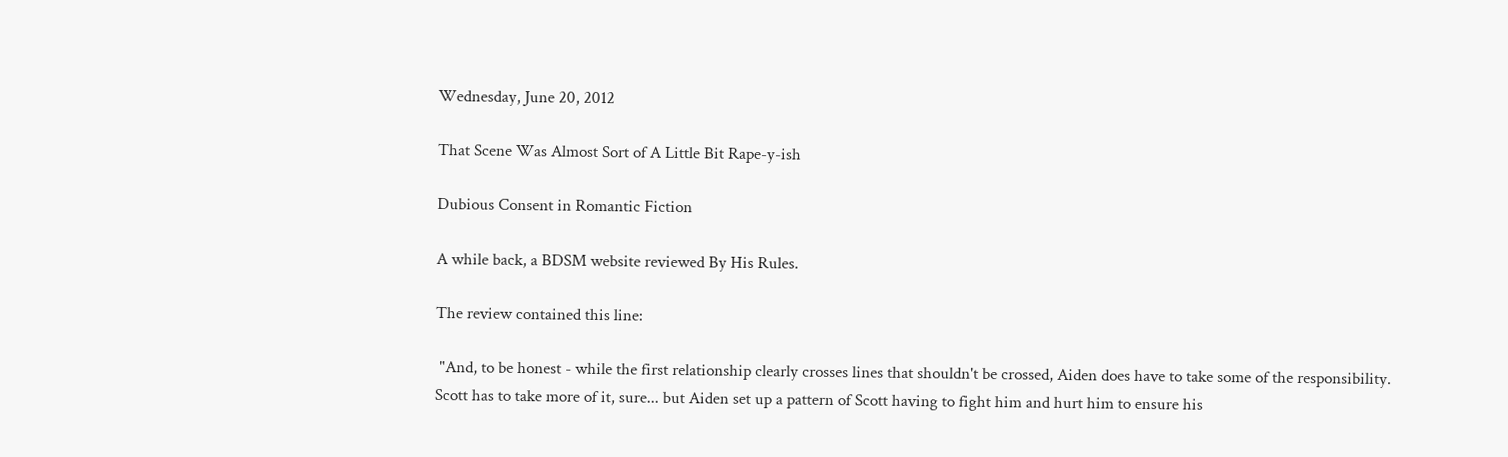Wednesday, June 20, 2012

That Scene Was Almost Sort of A Little Bit Rape-y-ish

Dubious Consent in Romantic Fiction

A while back, a BDSM website reviewed By His Rules.

The review contained this line:

 "And, to be honest - while the first relationship clearly crosses lines that shouldn't be crossed, Aiden does have to take some of the responsibility. Scott has to take more of it, sure... but Aiden set up a pattern of Scott having to fight him and hurt him to ensure his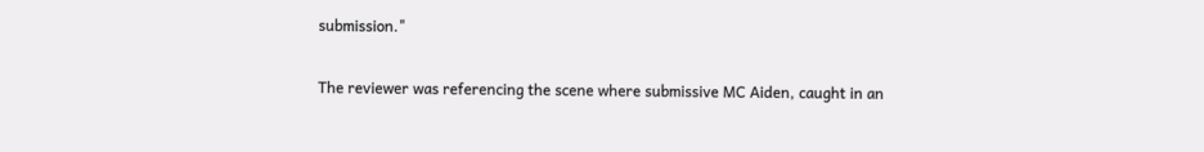submission."

The reviewer was referencing the scene where submissive MC Aiden, caught in an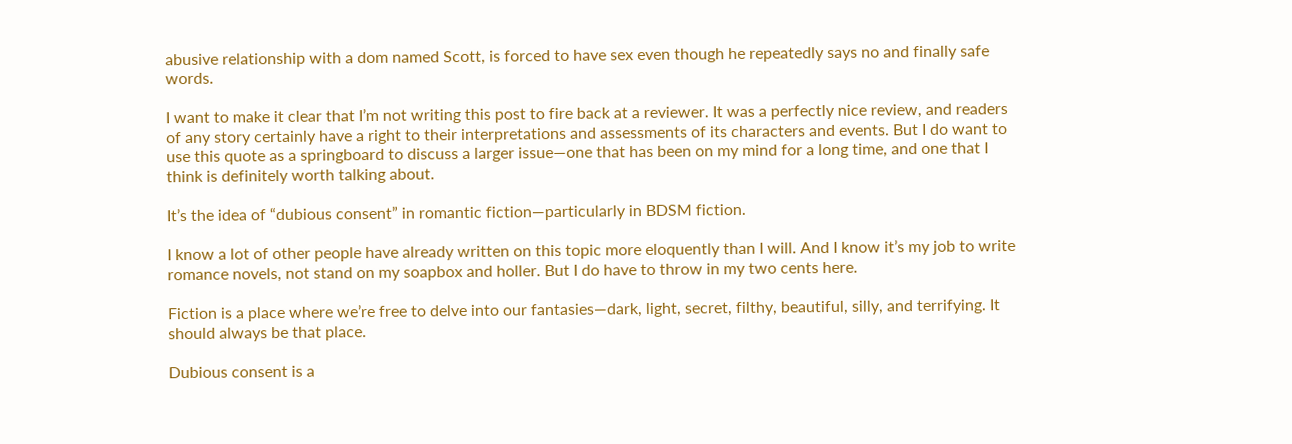abusive relationship with a dom named Scott, is forced to have sex even though he repeatedly says no and finally safe words.

I want to make it clear that I’m not writing this post to fire back at a reviewer. It was a perfectly nice review, and readers of any story certainly have a right to their interpretations and assessments of its characters and events. But I do want to use this quote as a springboard to discuss a larger issue—one that has been on my mind for a long time, and one that I think is definitely worth talking about.

It’s the idea of “dubious consent” in romantic fiction—particularly in BDSM fiction.

I know a lot of other people have already written on this topic more eloquently than I will. And I know it’s my job to write romance novels, not stand on my soapbox and holler. But I do have to throw in my two cents here.

Fiction is a place where we’re free to delve into our fantasies—dark, light, secret, filthy, beautiful, silly, and terrifying. It should always be that place.

Dubious consent is a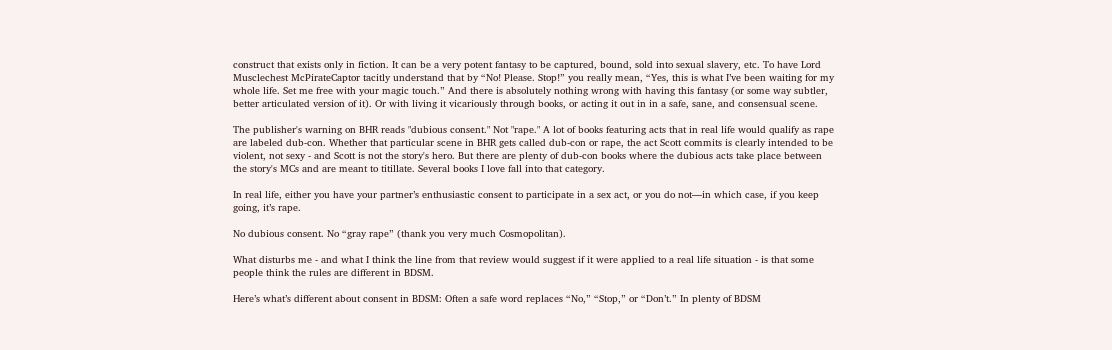construct that exists only in fiction. It can be a very potent fantasy to be captured, bound, sold into sexual slavery, etc. To have Lord Musclechest McPirateCaptor tacitly understand that by “No! Please. Stop!” you really mean, “Yes, this is what I’ve been waiting for my whole life. Set me free with your magic touch.” And there is absolutely nothing wrong with having this fantasy (or some way subtler, better articulated version of it). Or with living it vicariously through books, or acting it out in in a safe, sane, and consensual scene.

The publisher's warning on BHR reads "dubious consent." Not "rape." A lot of books featuring acts that in real life would qualify as rape are labeled dub-con. Whether that particular scene in BHR gets called dub-con or rape, the act Scott commits is clearly intended to be violent, not sexy - and Scott is not the story's hero. But there are plenty of dub-con books where the dubious acts take place between the story's MCs and are meant to titillate. Several books I love fall into that category.

In real life, either you have your partner’s enthusiastic consent to participate in a sex act, or you do not—in which case, if you keep going, it’s rape.

No dubious consent. No “gray rape” (thank you very much Cosmopolitan).

What disturbs me - and what I think the line from that review would suggest if it were applied to a real life situation - is that some people think the rules are different in BDSM.

Here’s what’s different about consent in BDSM: Often a safe word replaces “No,” “Stop,” or “Don’t.” In plenty of BDSM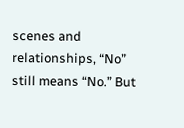scenes and relationships, “No” still means “No.” But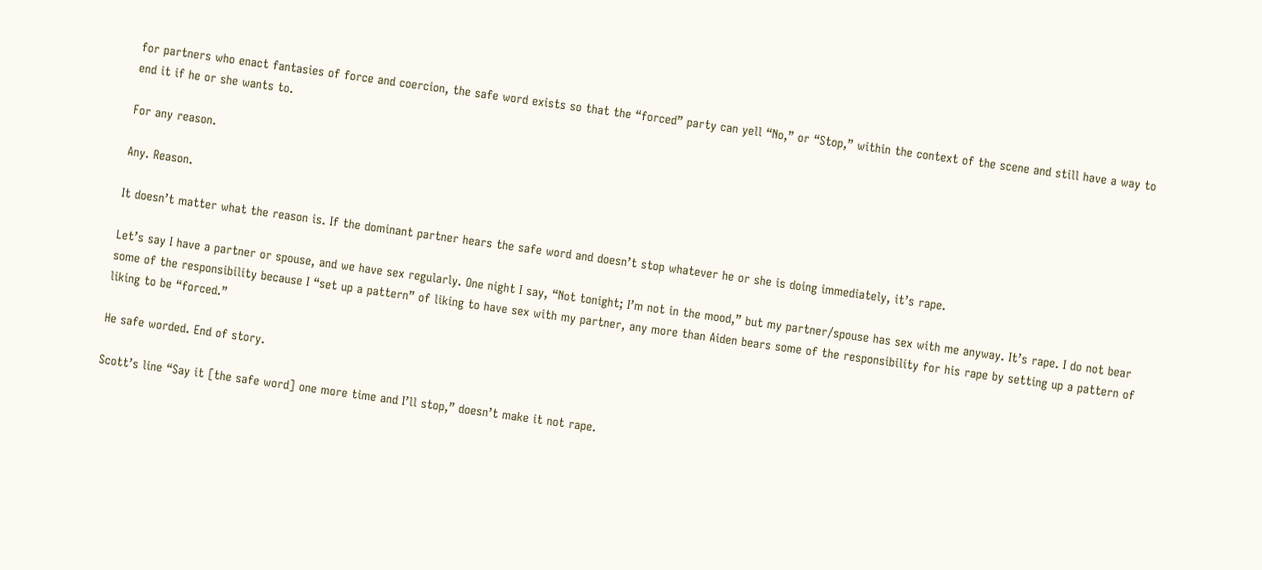for partners who enact fantasies of force and coercion, the safe word exists so that the “forced” party can yell “No,” or “Stop,” within the context of the scene and still have a way to end it if he or she wants to.

For any reason.

Any. Reason.

It doesn’t matter what the reason is. If the dominant partner hears the safe word and doesn’t stop whatever he or she is doing immediately, it’s rape.

Let’s say I have a partner or spouse, and we have sex regularly. One night I say, “Not tonight; I’m not in the mood,” but my partner/spouse has sex with me anyway. It’s rape. I do not bear some of the responsibility because I “set up a pattern” of liking to have sex with my partner, any more than Aiden bears some of the responsibility for his rape by setting up a pattern of liking to be “forced.”

He safe worded. End of story.

Scott’s line “Say it [the safe word] one more time and I’ll stop,” doesn’t make it not rape.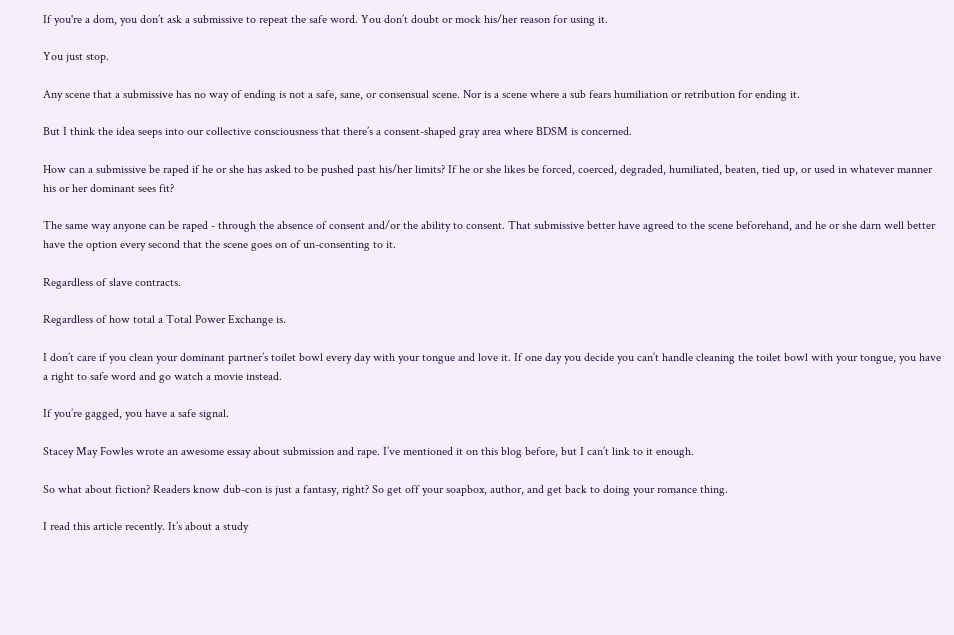If you're a dom, you don’t ask a submissive to repeat the safe word. You don’t doubt or mock his/her reason for using it.

You just stop.

Any scene that a submissive has no way of ending is not a safe, sane, or consensual scene. Nor is a scene where a sub fears humiliation or retribution for ending it.

But I think the idea seeps into our collective consciousness that there’s a consent-shaped gray area where BDSM is concerned.

How can a submissive be raped if he or she has asked to be pushed past his/her limits? If he or she likes be forced, coerced, degraded, humiliated, beaten, tied up, or used in whatever manner his or her dominant sees fit?

The same way anyone can be raped - through the absence of consent and/or the ability to consent. That submissive better have agreed to the scene beforehand, and he or she darn well better have the option every second that the scene goes on of un-consenting to it.

Regardless of slave contracts.

Regardless of how total a Total Power Exchange is.

I don’t care if you clean your dominant partner’s toilet bowl every day with your tongue and love it. If one day you decide you can’t handle cleaning the toilet bowl with your tongue, you have a right to safe word and go watch a movie instead.

If you’re gagged, you have a safe signal.

Stacey May Fowles wrote an awesome essay about submission and rape. I’ve mentioned it on this blog before, but I can’t link to it enough.

So what about fiction? Readers know dub-con is just a fantasy, right? So get off your soapbox, author, and get back to doing your romance thing.

I read this article recently. It’s about a study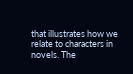that illustrates how we relate to characters in novels. The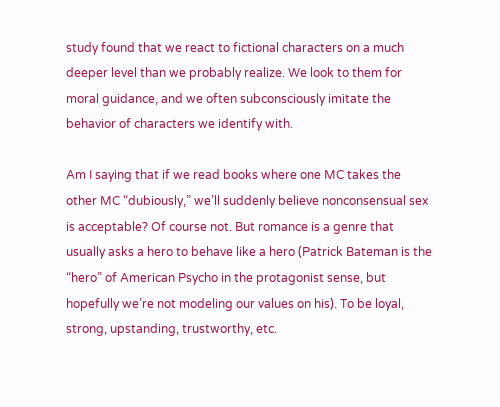study found that we react to fictional characters on a much deeper level than we probably realize. We look to them for moral guidance, and we often subconsciously imitate the behavior of characters we identify with.

Am I saying that if we read books where one MC takes the other MC “dubiously,” we’ll suddenly believe nonconsensual sex is acceptable? Of course not. But romance is a genre that usually asks a hero to behave like a hero (Patrick Bateman is the “hero” of American Psycho in the protagonist sense, but hopefully we’re not modeling our values on his). To be loyal, strong, upstanding, trustworthy, etc.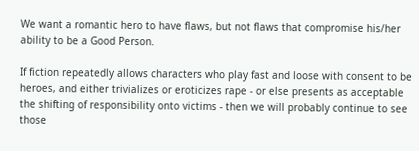We want a romantic hero to have flaws, but not flaws that compromise his/her ability to be a Good Person.

If fiction repeatedly allows characters who play fast and loose with consent to be heroes, and either trivializes or eroticizes rape - or else presents as acceptable the shifting of responsibility onto victims - then we will probably continue to see those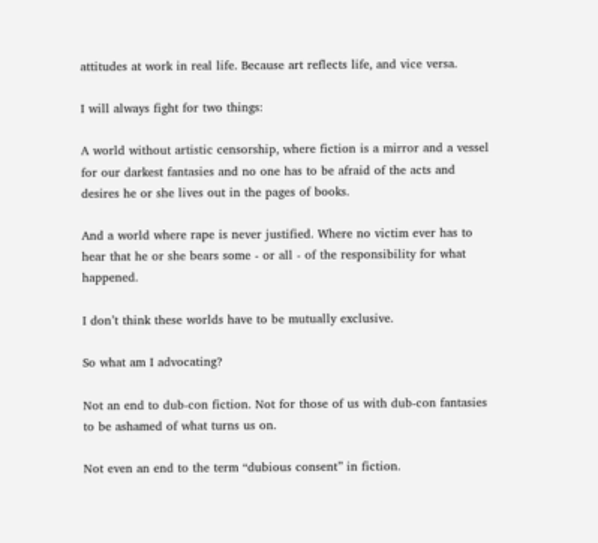attitudes at work in real life. Because art reflects life, and vice versa.

I will always fight for two things:

A world without artistic censorship, where fiction is a mirror and a vessel for our darkest fantasies and no one has to be afraid of the acts and desires he or she lives out in the pages of books.

And a world where rape is never justified. Where no victim ever has to hear that he or she bears some - or all - of the responsibility for what happened.

I don’t think these worlds have to be mutually exclusive.

So what am I advocating?

Not an end to dub-con fiction. Not for those of us with dub-con fantasies to be ashamed of what turns us on.

Not even an end to the term “dubious consent” in fiction.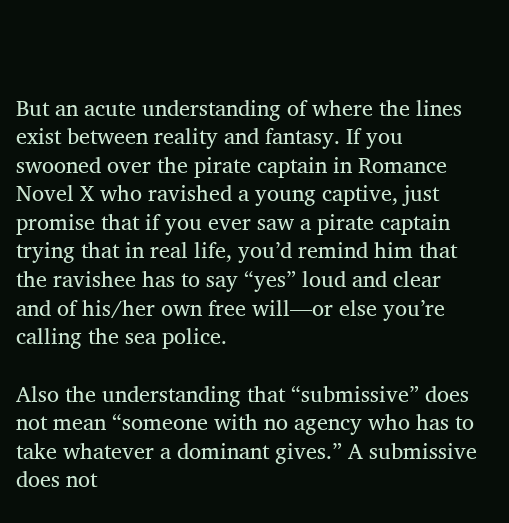But an acute understanding of where the lines exist between reality and fantasy. If you swooned over the pirate captain in Romance Novel X who ravished a young captive, just promise that if you ever saw a pirate captain trying that in real life, you’d remind him that the ravishee has to say “yes” loud and clear and of his/her own free will—or else you’re calling the sea police.

Also the understanding that “submissive” does not mean “someone with no agency who has to take whatever a dominant gives.” A submissive does not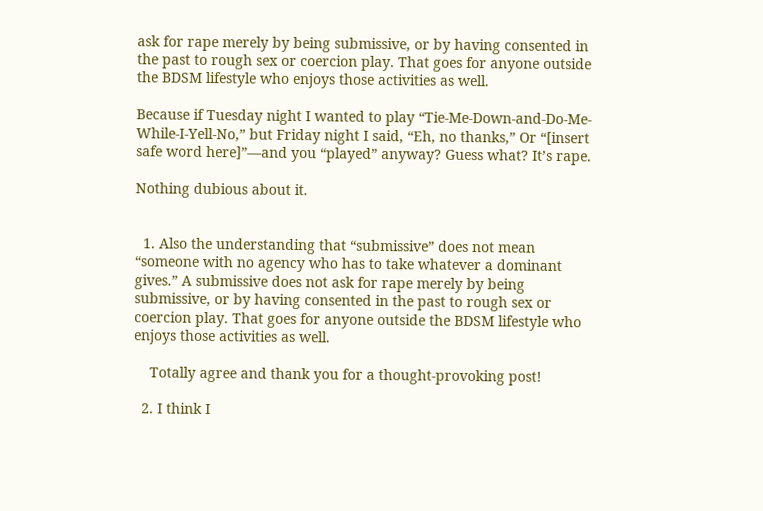ask for rape merely by being submissive, or by having consented in the past to rough sex or coercion play. That goes for anyone outside the BDSM lifestyle who enjoys those activities as well.

Because if Tuesday night I wanted to play “Tie-Me-Down-and-Do-Me-While-I-Yell-No,” but Friday night I said, “Eh, no thanks,” Or “[insert safe word here]”—and you “played” anyway? Guess what? It’s rape.

Nothing dubious about it.


  1. Also the understanding that “submissive” does not mean “someone with no agency who has to take whatever a dominant gives.” A submissive does not ask for rape merely by being submissive, or by having consented in the past to rough sex or coercion play. That goes for anyone outside the BDSM lifestyle who enjoys those activities as well.

    Totally agree and thank you for a thought-provoking post!

  2. I think I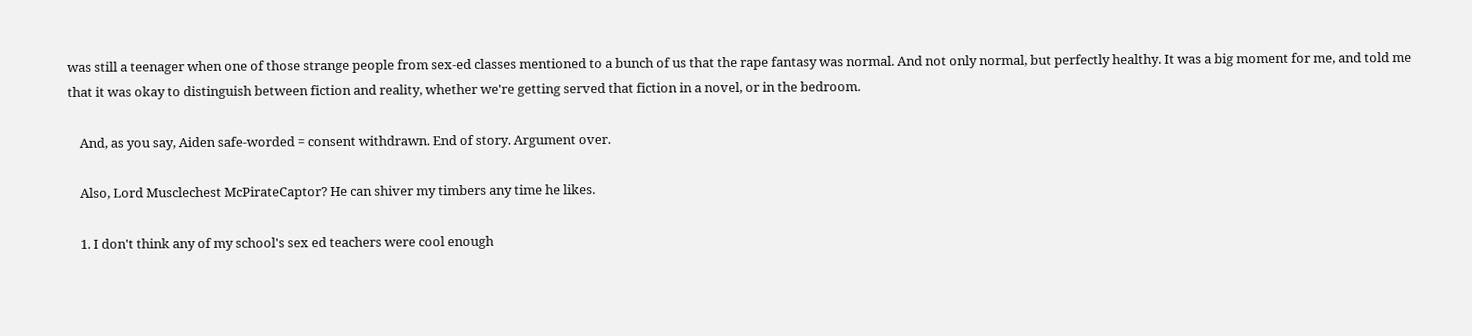was still a teenager when one of those strange people from sex-ed classes mentioned to a bunch of us that the rape fantasy was normal. And not only normal, but perfectly healthy. It was a big moment for me, and told me that it was okay to distinguish between fiction and reality, whether we're getting served that fiction in a novel, or in the bedroom.

    And, as you say, Aiden safe-worded = consent withdrawn. End of story. Argument over.

    Also, Lord Musclechest McPirateCaptor? He can shiver my timbers any time he likes.

    1. I don't think any of my school's sex ed teachers were cool enough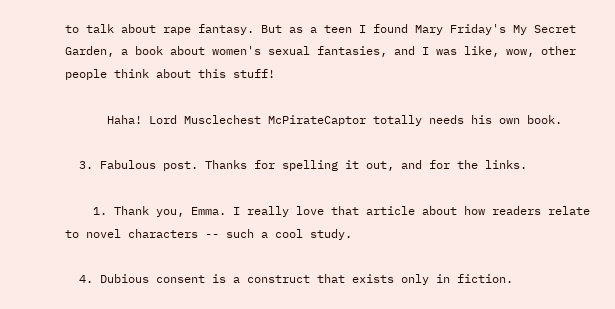to talk about rape fantasy. But as a teen I found Mary Friday's My Secret Garden, a book about women's sexual fantasies, and I was like, wow, other people think about this stuff!

      Haha! Lord Musclechest McPirateCaptor totally needs his own book.

  3. Fabulous post. Thanks for spelling it out, and for the links.

    1. Thank you, Emma. I really love that article about how readers relate to novel characters -- such a cool study.

  4. Dubious consent is a construct that exists only in fiction.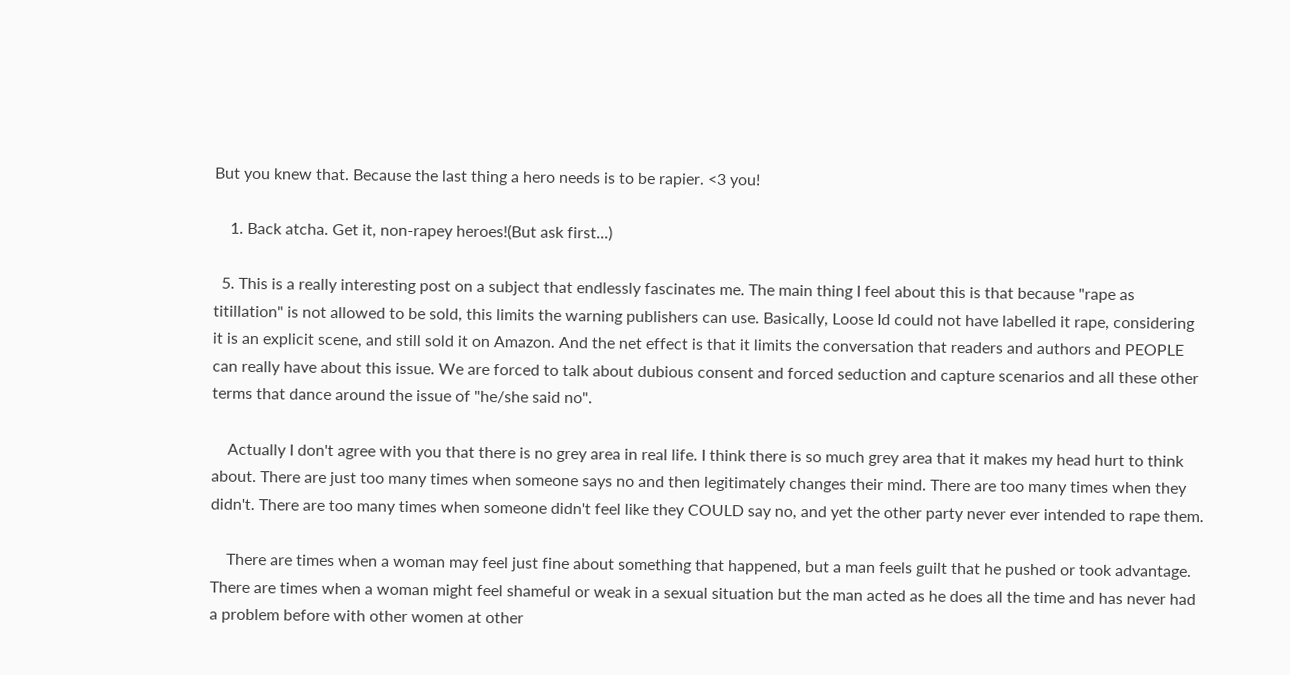But you knew that. Because the last thing a hero needs is to be rapier. <3 you!

    1. Back atcha. Get it, non-rapey heroes!(But ask first...)

  5. This is a really interesting post on a subject that endlessly fascinates me. The main thing I feel about this is that because "rape as titillation" is not allowed to be sold, this limits the warning publishers can use. Basically, Loose Id could not have labelled it rape, considering it is an explicit scene, and still sold it on Amazon. And the net effect is that it limits the conversation that readers and authors and PEOPLE can really have about this issue. We are forced to talk about dubious consent and forced seduction and capture scenarios and all these other terms that dance around the issue of "he/she said no".

    Actually I don't agree with you that there is no grey area in real life. I think there is so much grey area that it makes my head hurt to think about. There are just too many times when someone says no and then legitimately changes their mind. There are too many times when they didn't. There are too many times when someone didn't feel like they COULD say no, and yet the other party never ever intended to rape them.

    There are times when a woman may feel just fine about something that happened, but a man feels guilt that he pushed or took advantage. There are times when a woman might feel shameful or weak in a sexual situation but the man acted as he does all the time and has never had a problem before with other women at other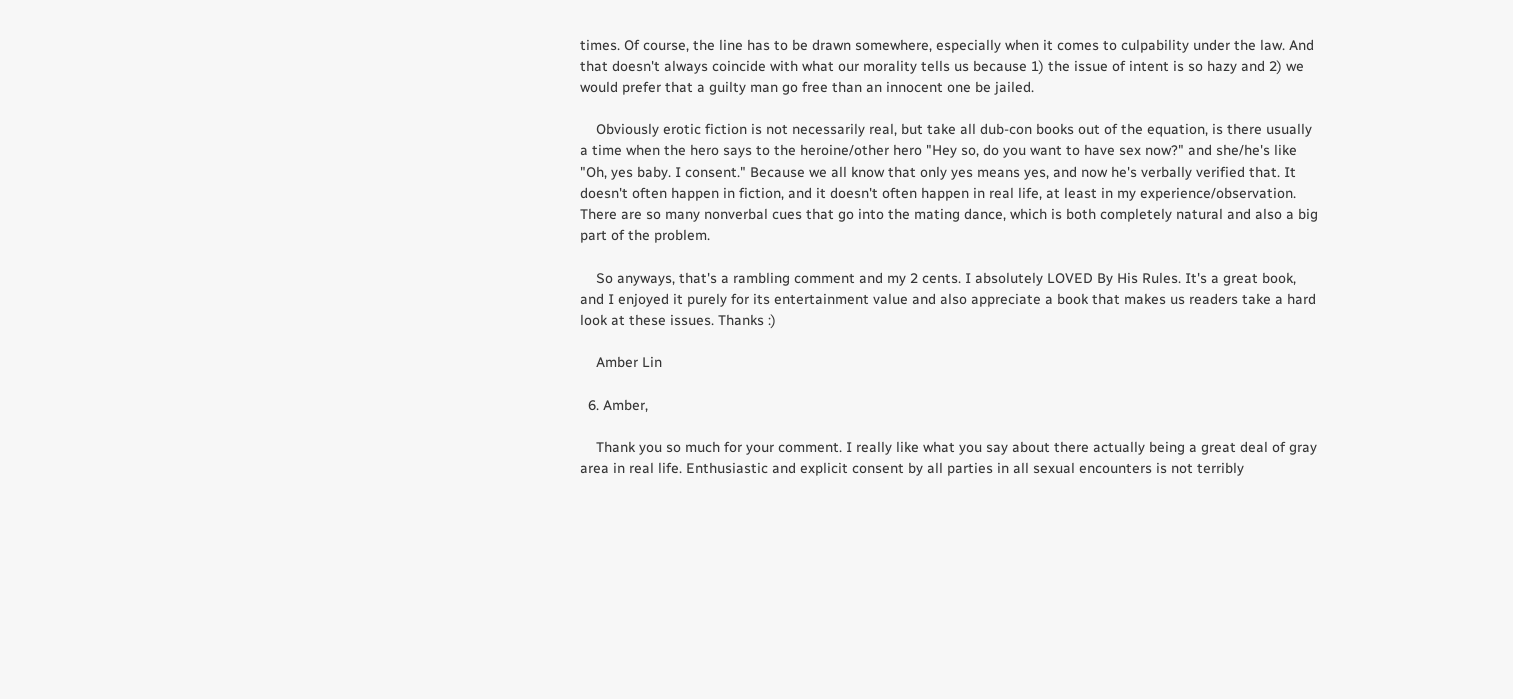times. Of course, the line has to be drawn somewhere, especially when it comes to culpability under the law. And that doesn't always coincide with what our morality tells us because 1) the issue of intent is so hazy and 2) we would prefer that a guilty man go free than an innocent one be jailed.

    Obviously erotic fiction is not necessarily real, but take all dub-con books out of the equation, is there usually a time when the hero says to the heroine/other hero "Hey so, do you want to have sex now?" and she/he's like "Oh, yes baby. I consent." Because we all know that only yes means yes, and now he's verbally verified that. It doesn't often happen in fiction, and it doesn't often happen in real life, at least in my experience/observation. There are so many nonverbal cues that go into the mating dance, which is both completely natural and also a big part of the problem.

    So anyways, that's a rambling comment and my 2 cents. I absolutely LOVED By His Rules. It's a great book, and I enjoyed it purely for its entertainment value and also appreciate a book that makes us readers take a hard look at these issues. Thanks :)

    Amber Lin

  6. Amber,

    Thank you so much for your comment. I really like what you say about there actually being a great deal of gray area in real life. Enthusiastic and explicit consent by all parties in all sexual encounters is not terribly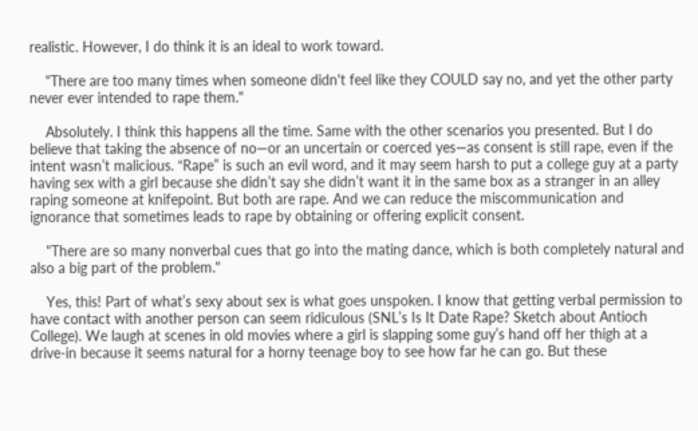realistic. However, I do think it is an ideal to work toward.

    "There are too many times when someone didn't feel like they COULD say no, and yet the other party never ever intended to rape them."

    Absolutely. I think this happens all the time. Same with the other scenarios you presented. But I do believe that taking the absence of no—or an uncertain or coerced yes—as consent is still rape, even if the intent wasn’t malicious. “Rape” is such an evil word, and it may seem harsh to put a college guy at a party having sex with a girl because she didn’t say she didn’t want it in the same box as a stranger in an alley raping someone at knifepoint. But both are rape. And we can reduce the miscommunication and ignorance that sometimes leads to rape by obtaining or offering explicit consent.

    "There are so many nonverbal cues that go into the mating dance, which is both completely natural and also a big part of the problem."

    Yes, this! Part of what’s sexy about sex is what goes unspoken. I know that getting verbal permission to have contact with another person can seem ridiculous (SNL’s Is It Date Rape? Sketch about Antioch College). We laugh at scenes in old movies where a girl is slapping some guy’s hand off her thigh at a drive-in because it seems natural for a horny teenage boy to see how far he can go. But these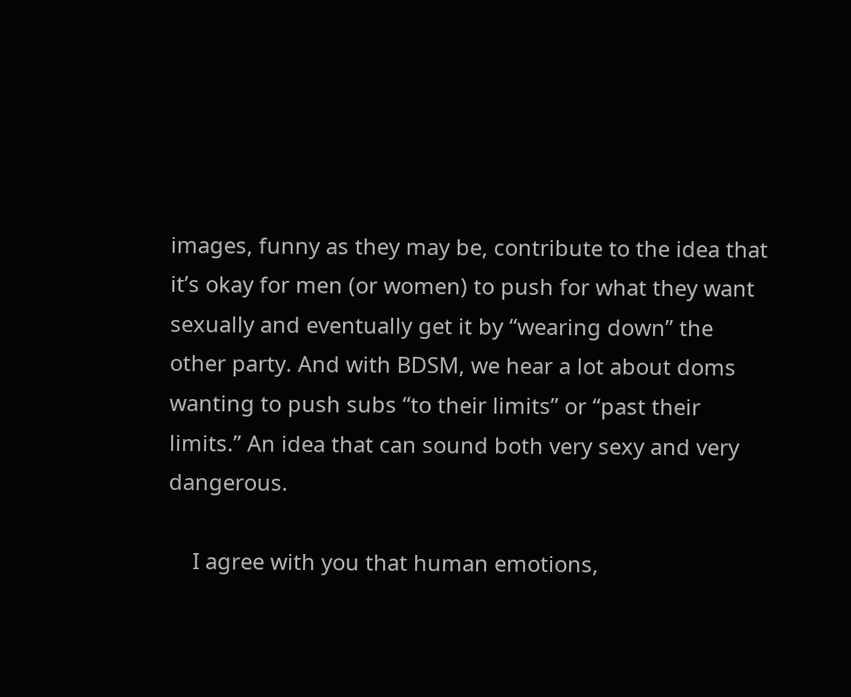images, funny as they may be, contribute to the idea that it’s okay for men (or women) to push for what they want sexually and eventually get it by “wearing down” the other party. And with BDSM, we hear a lot about doms wanting to push subs “to their limits” or “past their limits.” An idea that can sound both very sexy and very dangerous.

    I agree with you that human emotions,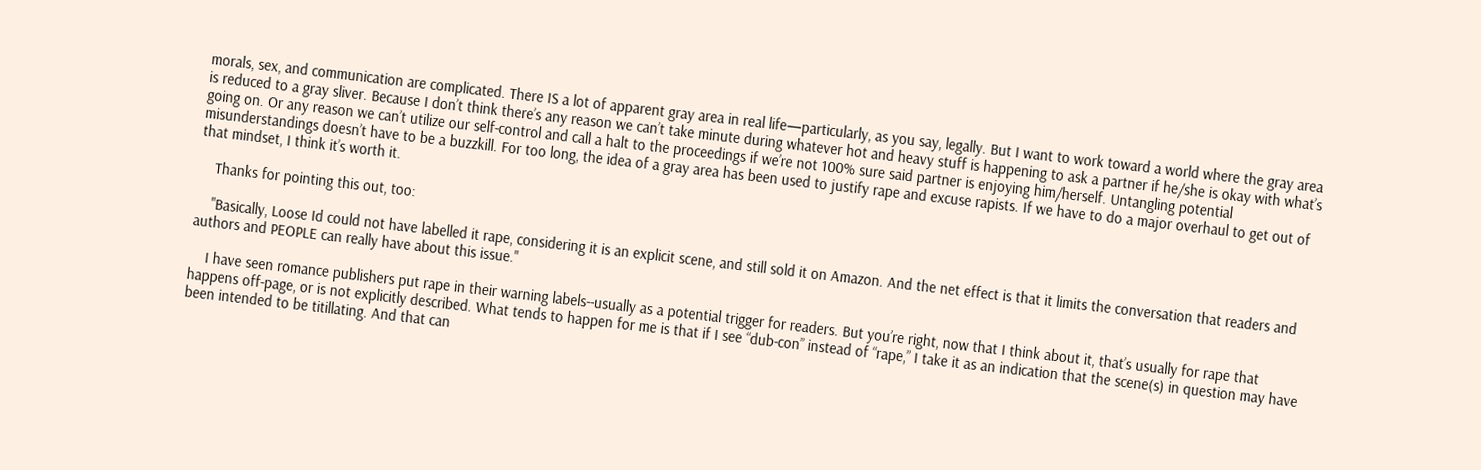morals, sex, and communication are complicated. There IS a lot of apparent gray area in real life—particularly, as you say, legally. But I want to work toward a world where the gray area is reduced to a gray sliver. Because I don’t think there’s any reason we can’t take minute during whatever hot and heavy stuff is happening to ask a partner if he/she is okay with what’s going on. Or any reason we can’t utilize our self-control and call a halt to the proceedings if we’re not 100% sure said partner is enjoying him/herself. Untangling potential misunderstandings doesn’t have to be a buzzkill. For too long, the idea of a gray area has been used to justify rape and excuse rapists. If we have to do a major overhaul to get out of that mindset, I think it’s worth it.

    Thanks for pointing this out, too:

    "Basically, Loose Id could not have labelled it rape, considering it is an explicit scene, and still sold it on Amazon. And the net effect is that it limits the conversation that readers and authors and PEOPLE can really have about this issue."

    I have seen romance publishers put rape in their warning labels--usually as a potential trigger for readers. But you’re right, now that I think about it, that’s usually for rape that happens off-page, or is not explicitly described. What tends to happen for me is that if I see “dub-con” instead of “rape,” I take it as an indication that the scene(s) in question may have been intended to be titillating. And that can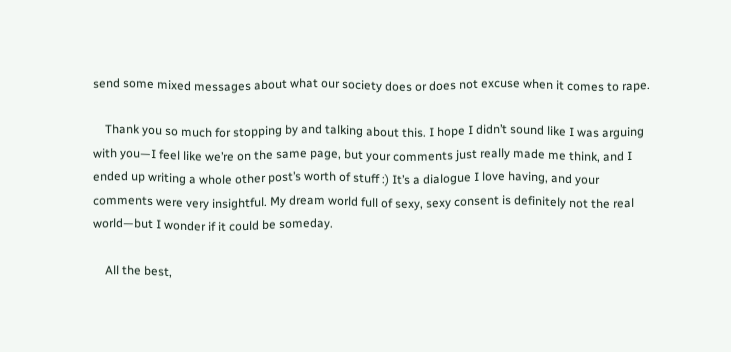send some mixed messages about what our society does or does not excuse when it comes to rape.

    Thank you so much for stopping by and talking about this. I hope I didn’t sound like I was arguing with you—I feel like we’re on the same page, but your comments just really made me think, and I ended up writing a whole other post’s worth of stuff :) It’s a dialogue I love having, and your comments were very insightful. My dream world full of sexy, sexy consent is definitely not the real world—but I wonder if it could be someday.

    All the best,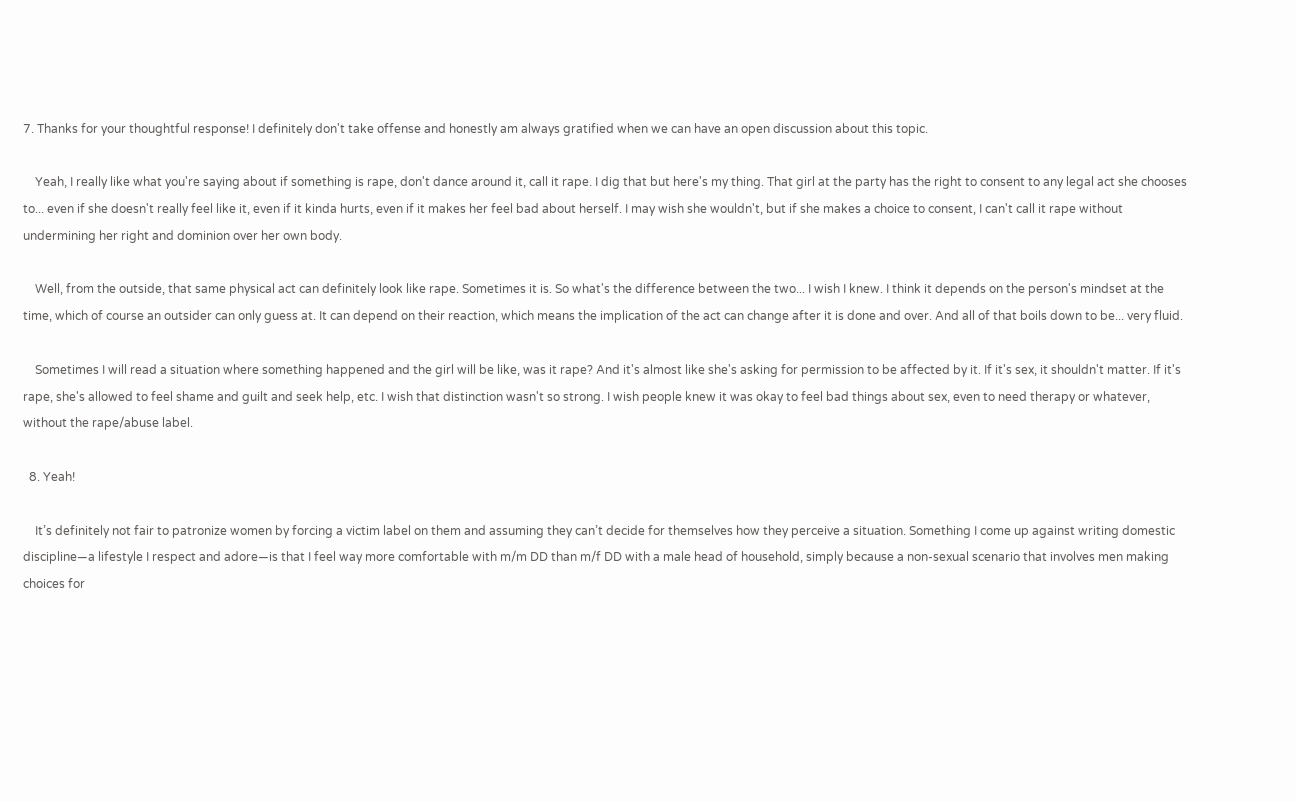7. Thanks for your thoughtful response! I definitely don't take offense and honestly am always gratified when we can have an open discussion about this topic.

    Yeah, I really like what you're saying about if something is rape, don't dance around it, call it rape. I dig that but here's my thing. That girl at the party has the right to consent to any legal act she chooses to... even if she doesn't really feel like it, even if it kinda hurts, even if it makes her feel bad about herself. I may wish she wouldn't, but if she makes a choice to consent, I can't call it rape without undermining her right and dominion over her own body.

    Well, from the outside, that same physical act can definitely look like rape. Sometimes it is. So what's the difference between the two... I wish I knew. I think it depends on the person's mindset at the time, which of course an outsider can only guess at. It can depend on their reaction, which means the implication of the act can change after it is done and over. And all of that boils down to be... very fluid.

    Sometimes I will read a situation where something happened and the girl will be like, was it rape? And it's almost like she's asking for permission to be affected by it. If it's sex, it shouldn't matter. If it's rape, she's allowed to feel shame and guilt and seek help, etc. I wish that distinction wasn't so strong. I wish people knew it was okay to feel bad things about sex, even to need therapy or whatever, without the rape/abuse label.

  8. Yeah!

    It’s definitely not fair to patronize women by forcing a victim label on them and assuming they can’t decide for themselves how they perceive a situation. Something I come up against writing domestic discipline—a lifestyle I respect and adore—is that I feel way more comfortable with m/m DD than m/f DD with a male head of household, simply because a non-sexual scenario that involves men making choices for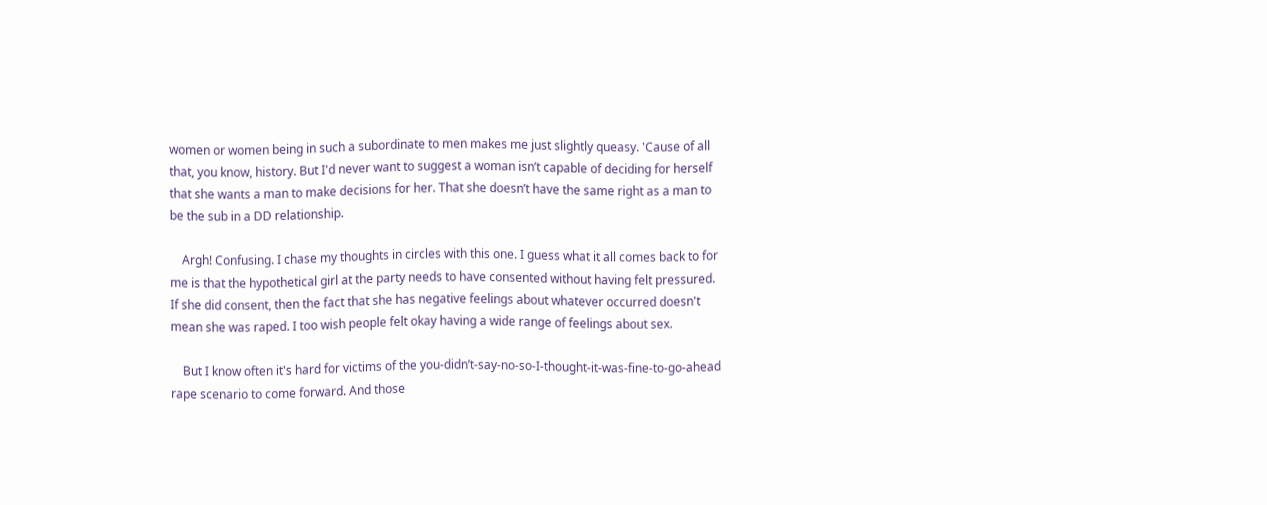women or women being in such a subordinate to men makes me just slightly queasy. 'Cause of all that, you know, history. But I'd never want to suggest a woman isn’t capable of deciding for herself that she wants a man to make decisions for her. That she doesn’t have the same right as a man to be the sub in a DD relationship.

    Argh! Confusing. I chase my thoughts in circles with this one. I guess what it all comes back to for me is that the hypothetical girl at the party needs to have consented without having felt pressured. If she did consent, then the fact that she has negative feelings about whatever occurred doesn't mean she was raped. I too wish people felt okay having a wide range of feelings about sex.

    But I know often it's hard for victims of the you-didn’t-say-no-so-I-thought-it-was-fine-to-go-ahead rape scenario to come forward. And those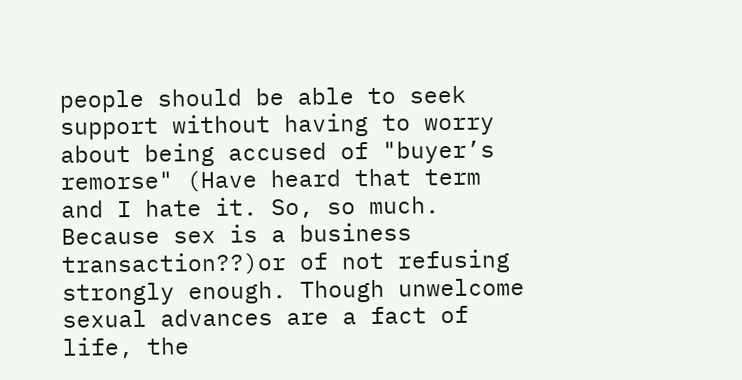people should be able to seek support without having to worry about being accused of "buyer’s remorse" (Have heard that term and I hate it. So, so much. Because sex is a business transaction??)or of not refusing strongly enough. Though unwelcome sexual advances are a fact of life, the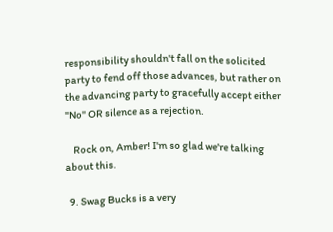responsibility shouldn't fall on the solicited party to fend off those advances, but rather on the advancing party to gracefully accept either "No" OR silence as a rejection.

    Rock on, Amber! I'm so glad we're talking about this.

  9. Swag Bucks is a very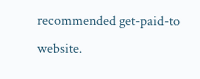recommended get-paid-to website.